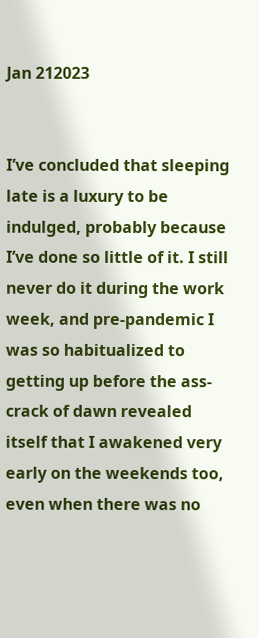Jan 212023


I’ve concluded that sleeping late is a luxury to be indulged, probably because I’ve done so little of it. I still never do it during the work week, and pre-pandemic I was so habitualized to getting up before the ass-crack of dawn revealed itself that I awakened very early on the weekends too, even when there was no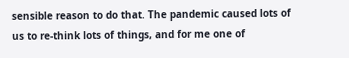sensible reason to do that. The pandemic caused lots of us to re-think lots of things, and for me one of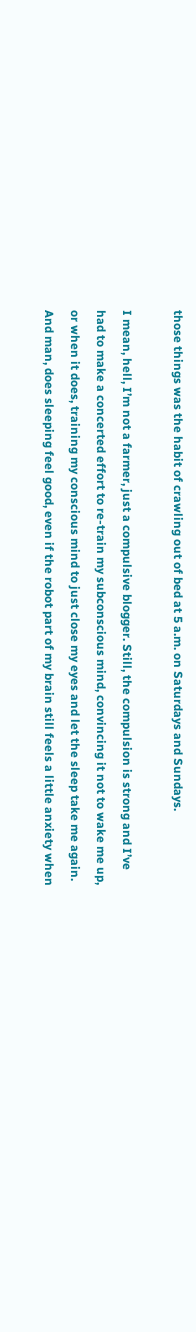those things was the habit of crawling out of bed at 5 a.m. on Saturdays and Sundays.

I mean, hell, I’m not a farmer, just a compulsive blogger. Still, the compulsion is strong and I’ve had to make a concerted effort to re-train my subconscious mind, convincing it not to wake me up, or when it does, training my conscious mind to just close my eyes and let the sleep take me again. And man, does sleeping feel good, even if the robot part of my brain still feels a little anxiety when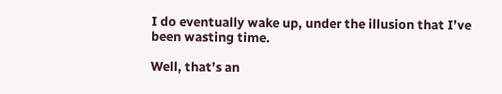I do eventually wake up, under the illusion that I’ve been wasting time.

Well, that’s an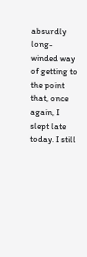absurdly long-winded way of getting to the point that, once again, I slept late today. I still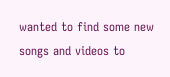wanted to find some new songs and videos to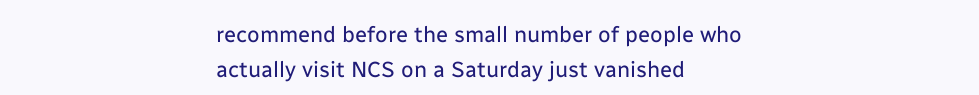recommend before the small number of people who actually visit NCS on a Saturday just vanished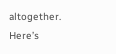altogether. Here’s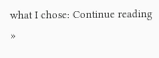what I chose: Continue reading »